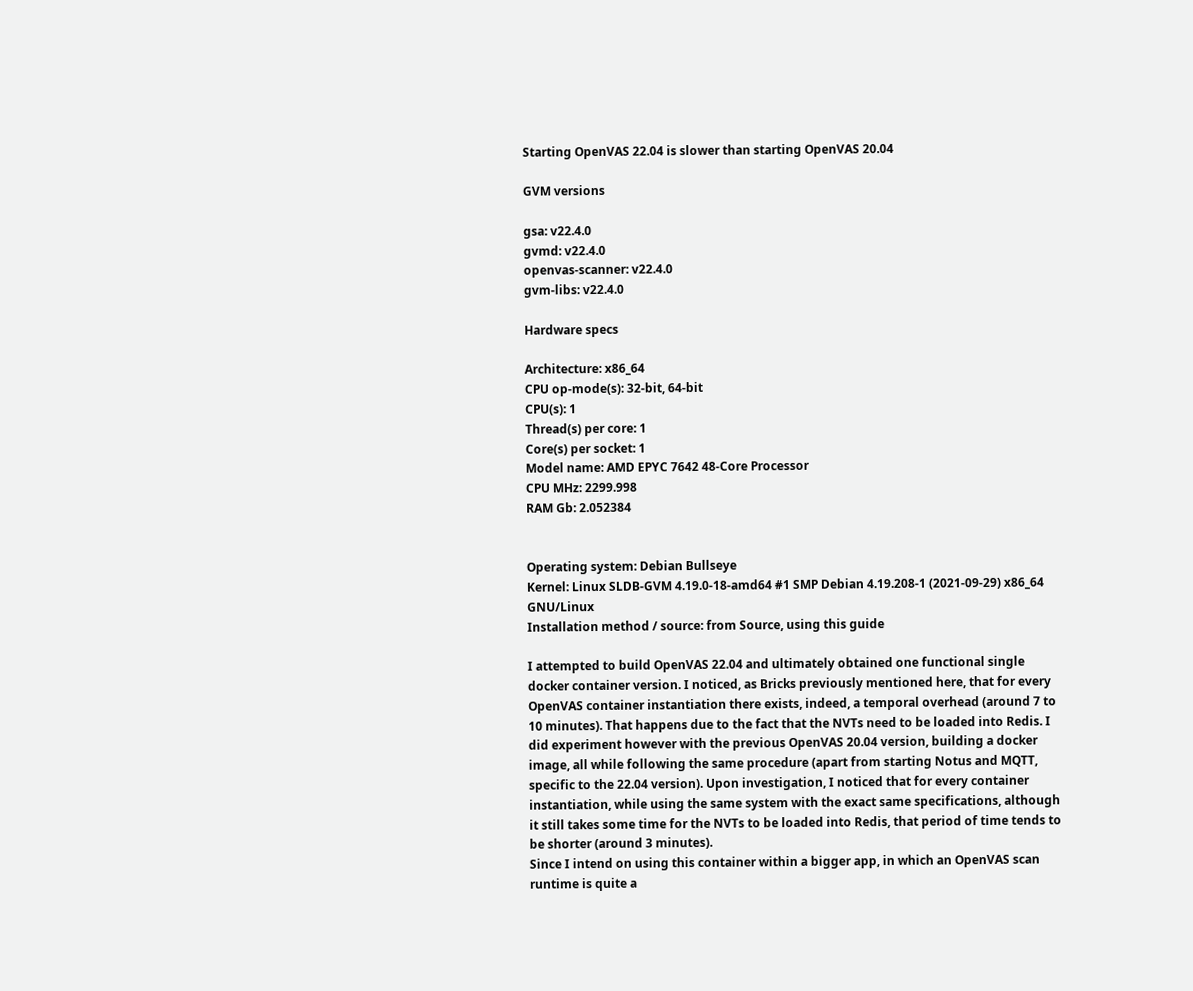Starting OpenVAS 22.04 is slower than starting OpenVAS 20.04

GVM versions

gsa: v22.4.0
gvmd: v22.4.0
openvas-scanner: v22.4.0
gvm-libs: v22.4.0

Hardware specs

Architecture: x86_64
CPU op-mode(s): 32-bit, 64-bit
CPU(s): 1
Thread(s) per core: 1
Core(s) per socket: 1
Model name: AMD EPYC 7642 48-Core Processor
CPU MHz: 2299.998
RAM Gb: 2.052384


Operating system: Debian Bullseye
Kernel: Linux SLDB-GVM 4.19.0-18-amd64 #1 SMP Debian 4.19.208-1 (2021-09-29) x86_64 GNU/Linux
Installation method / source: from Source, using this guide

I attempted to build OpenVAS 22.04 and ultimately obtained one functional single docker container version. I noticed, as Bricks previously mentioned here, that for every OpenVAS container instantiation there exists, indeed, a temporal overhead (around 7 to 10 minutes). That happens due to the fact that the NVTs need to be loaded into Redis. I did experiment however with the previous OpenVAS 20.04 version, building a docker image, all while following the same procedure (apart from starting Notus and MQTT, specific to the 22.04 version). Upon investigation, I noticed that for every container instantiation, while using the same system with the exact same specifications, although it still takes some time for the NVTs to be loaded into Redis, that period of time tends to be shorter (around 3 minutes).
Since I intend on using this container within a bigger app, in which an OpenVAS scan runtime is quite a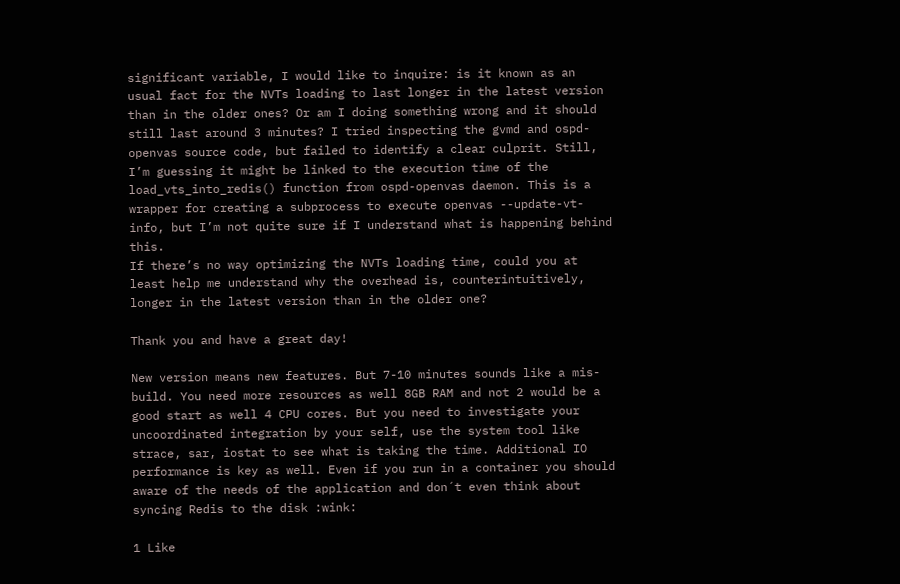significant variable, I would like to inquire: is it known as an usual fact for the NVTs loading to last longer in the latest version than in the older ones? Or am I doing something wrong and it should still last around 3 minutes? I tried inspecting the gvmd and ospd-openvas source code, but failed to identify a clear culprit. Still, I’m guessing it might be linked to the execution time of the load_vts_into_redis() function from ospd-openvas daemon. This is a wrapper for creating a subprocess to execute openvas --update-vt-info, but I’m not quite sure if I understand what is happening behind this.
If there’s no way optimizing the NVTs loading time, could you at least help me understand why the overhead is, counterintuitively, longer in the latest version than in the older one?

Thank you and have a great day!

New version means new features. But 7-10 minutes sounds like a mis-build. You need more resources as well 8GB RAM and not 2 would be a good start as well 4 CPU cores. But you need to investigate your uncoordinated integration by your self, use the system tool like strace, sar, iostat to see what is taking the time. Additional IO performance is key as well. Even if you run in a container you should aware of the needs of the application and don´t even think about syncing Redis to the disk :wink:

1 Like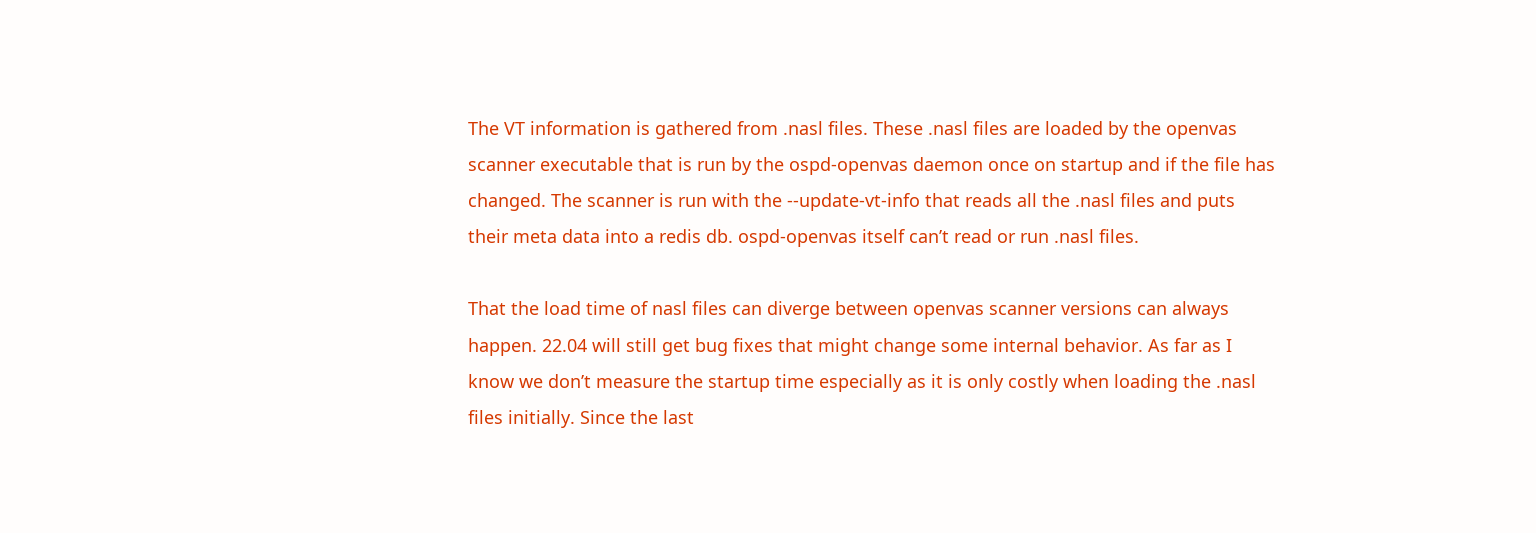The VT information is gathered from .nasl files. These .nasl files are loaded by the openvas scanner executable that is run by the ospd-openvas daemon once on startup and if the file has changed. The scanner is run with the --update-vt-info that reads all the .nasl files and puts their meta data into a redis db. ospd-openvas itself can’t read or run .nasl files.

That the load time of nasl files can diverge between openvas scanner versions can always happen. 22.04 will still get bug fixes that might change some internal behavior. As far as I know we don’t measure the startup time especially as it is only costly when loading the .nasl files initially. Since the last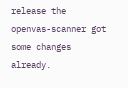release the openvas-scanner got some changes already.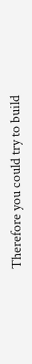Therefore you could try to build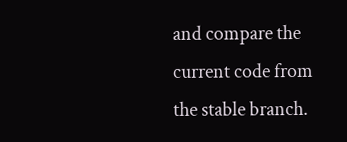and compare the current code from the stable branch.